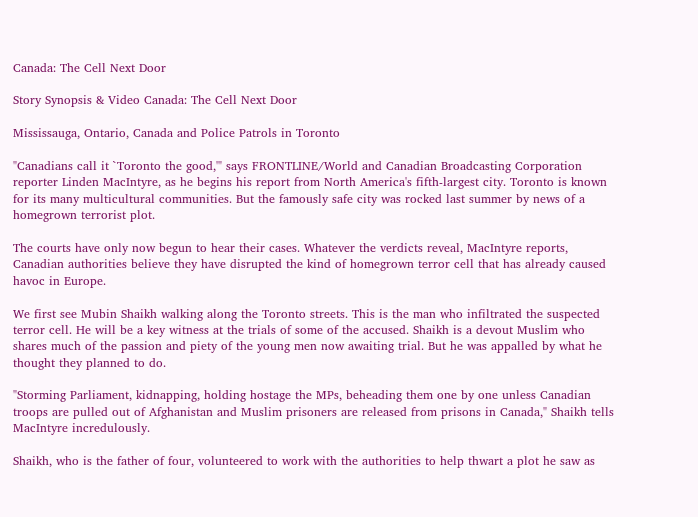Canada: The Cell Next Door

Story Synopsis & Video Canada: The Cell Next Door

Mississauga, Ontario, Canada and Police Patrols in Toronto

"Canadians call it `Toronto the good,'" says FRONTLINE/World and Canadian Broadcasting Corporation reporter Linden MacIntyre, as he begins his report from North America's fifth-largest city. Toronto is known for its many multicultural communities. But the famously safe city was rocked last summer by news of a homegrown terrorist plot.

The courts have only now begun to hear their cases. Whatever the verdicts reveal, MacIntyre reports, Canadian authorities believe they have disrupted the kind of homegrown terror cell that has already caused havoc in Europe.

We first see Mubin Shaikh walking along the Toronto streets. This is the man who infiltrated the suspected terror cell. He will be a key witness at the trials of some of the accused. Shaikh is a devout Muslim who shares much of the passion and piety of the young men now awaiting trial. But he was appalled by what he thought they planned to do.

"Storming Parliament, kidnapping, holding hostage the MPs, beheading them one by one unless Canadian troops are pulled out of Afghanistan and Muslim prisoners are released from prisons in Canada," Shaikh tells MacIntyre incredulously.

Shaikh, who is the father of four, volunteered to work with the authorities to help thwart a plot he saw as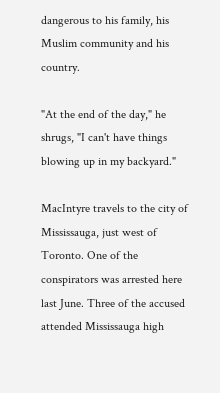dangerous to his family, his Muslim community and his country.

"At the end of the day," he shrugs, "I can't have things blowing up in my backyard."

MacIntyre travels to the city of Mississauga, just west of Toronto. One of the conspirators was arrested here last June. Three of the accused attended Mississauga high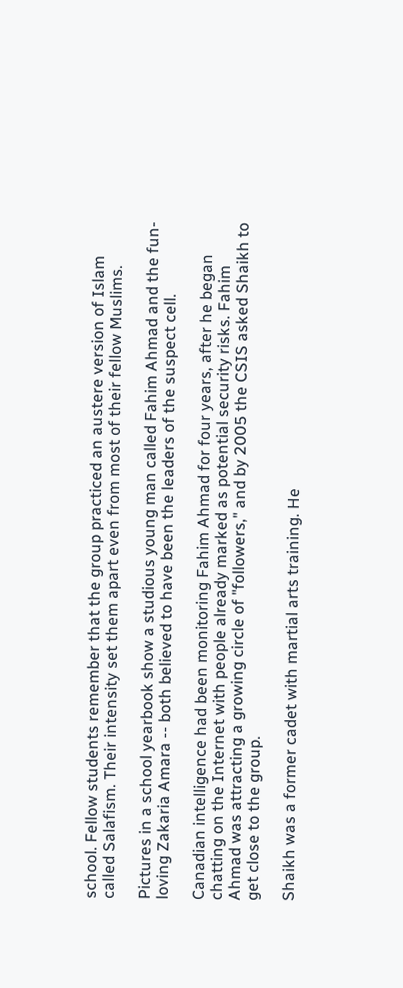school. Fellow students remember that the group practiced an austere version of Islam called Salafism. Their intensity set them apart even from most of their fellow Muslims.

Pictures in a school yearbook show a studious young man called Fahim Ahmad and the fun-loving Zakaria Amara -- both believed to have been the leaders of the suspect cell.

Canadian intelligence had been monitoring Fahim Ahmad for four years, after he began chatting on the Internet with people already marked as potential security risks. Fahim Ahmad was attracting a growing circle of "followers," and by 2005 the CSIS asked Shaikh to get close to the group.

Shaikh was a former cadet with martial arts training. He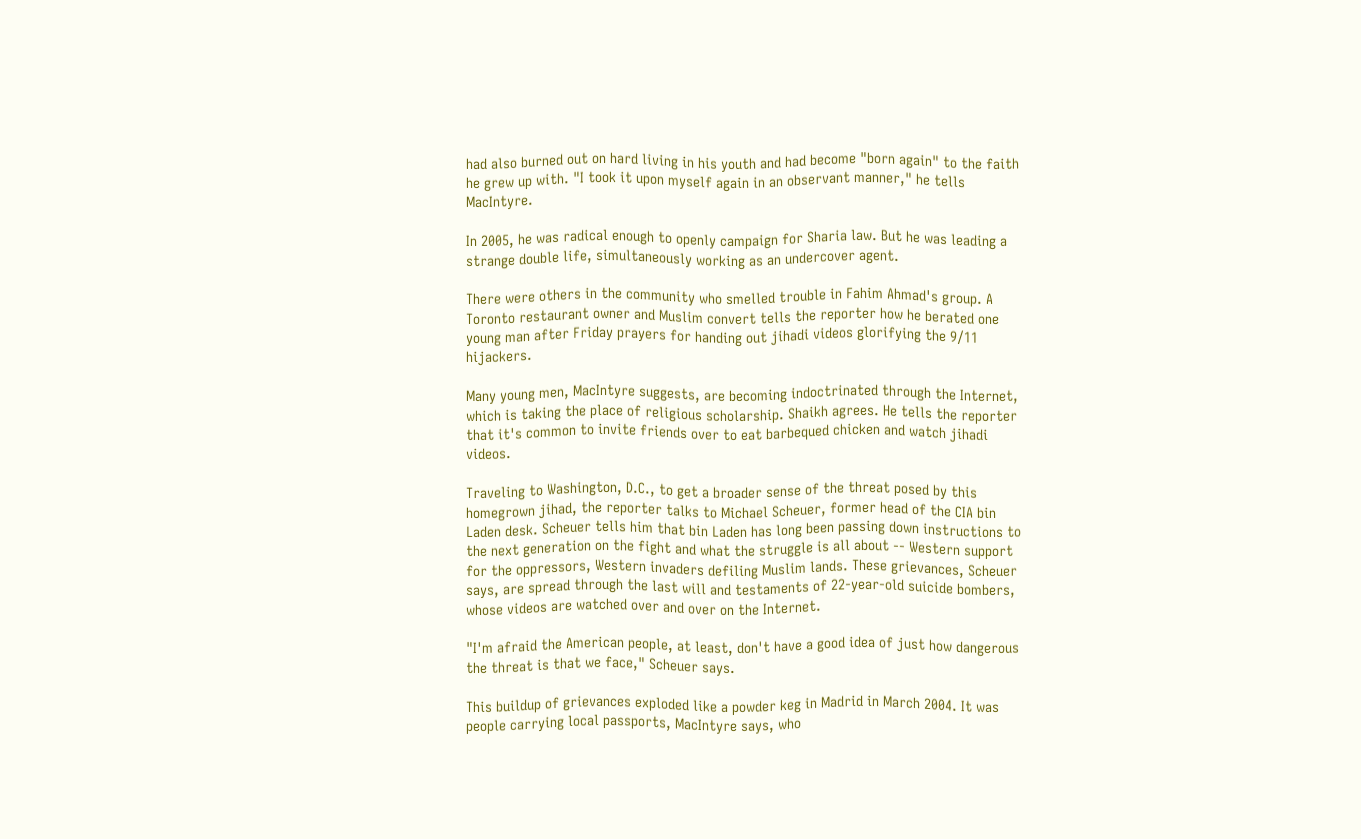had also burned out on hard living in his youth and had become "born again" to the faith he grew up with. "I took it upon myself again in an observant manner," he tells MacIntyre.

In 2005, he was radical enough to openly campaign for Sharia law. But he was leading a strange double life, simultaneously working as an undercover agent.

There were others in the community who smelled trouble in Fahim Ahmad's group. A Toronto restaurant owner and Muslim convert tells the reporter how he berated one young man after Friday prayers for handing out jihadi videos glorifying the 9/11 hijackers.

Many young men, MacIntyre suggests, are becoming indoctrinated through the Internet, which is taking the place of religious scholarship. Shaikh agrees. He tells the reporter that it's common to invite friends over to eat barbequed chicken and watch jihadi videos.

Traveling to Washington, D.C., to get a broader sense of the threat posed by this homegrown jihad, the reporter talks to Michael Scheuer, former head of the CIA bin Laden desk. Scheuer tells him that bin Laden has long been passing down instructions to the next generation on the fight and what the struggle is all about -- Western support for the oppressors, Western invaders defiling Muslim lands. These grievances, Scheuer says, are spread through the last will and testaments of 22-year-old suicide bombers, whose videos are watched over and over on the Internet.

"I'm afraid the American people, at least, don't have a good idea of just how dangerous the threat is that we face," Scheuer says.

This buildup of grievances exploded like a powder keg in Madrid in March 2004. It was people carrying local passports, MacIntyre says, who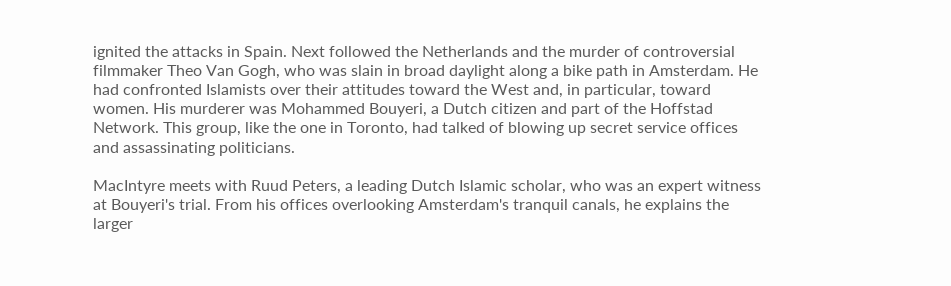ignited the attacks in Spain. Next followed the Netherlands and the murder of controversial filmmaker Theo Van Gogh, who was slain in broad daylight along a bike path in Amsterdam. He had confronted Islamists over their attitudes toward the West and, in particular, toward women. His murderer was Mohammed Bouyeri, a Dutch citizen and part of the Hoffstad Network. This group, like the one in Toronto, had talked of blowing up secret service offices and assassinating politicians.

MacIntyre meets with Ruud Peters, a leading Dutch Islamic scholar, who was an expert witness at Bouyeri's trial. From his offices overlooking Amsterdam's tranquil canals, he explains the larger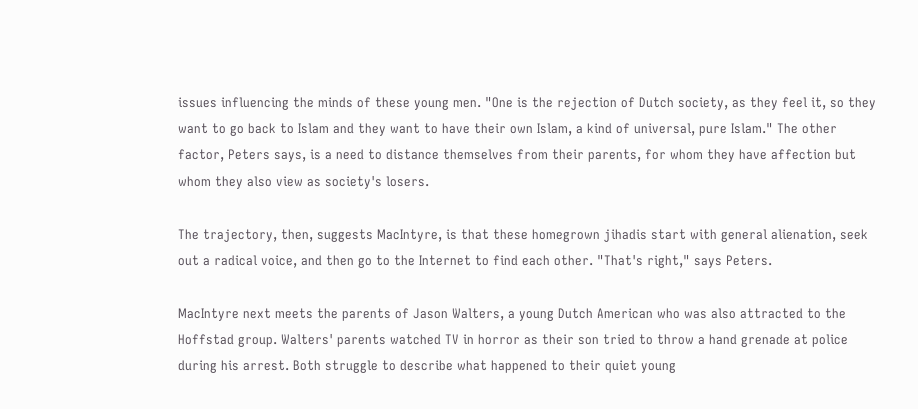issues influencing the minds of these young men. "One is the rejection of Dutch society, as they feel it, so they want to go back to Islam and they want to have their own Islam, a kind of universal, pure Islam." The other factor, Peters says, is a need to distance themselves from their parents, for whom they have affection but whom they also view as society's losers.

The trajectory, then, suggests MacIntyre, is that these homegrown jihadis start with general alienation, seek out a radical voice, and then go to the Internet to find each other. "That's right," says Peters.

MacIntyre next meets the parents of Jason Walters, a young Dutch American who was also attracted to the Hoffstad group. Walters' parents watched TV in horror as their son tried to throw a hand grenade at police during his arrest. Both struggle to describe what happened to their quiet young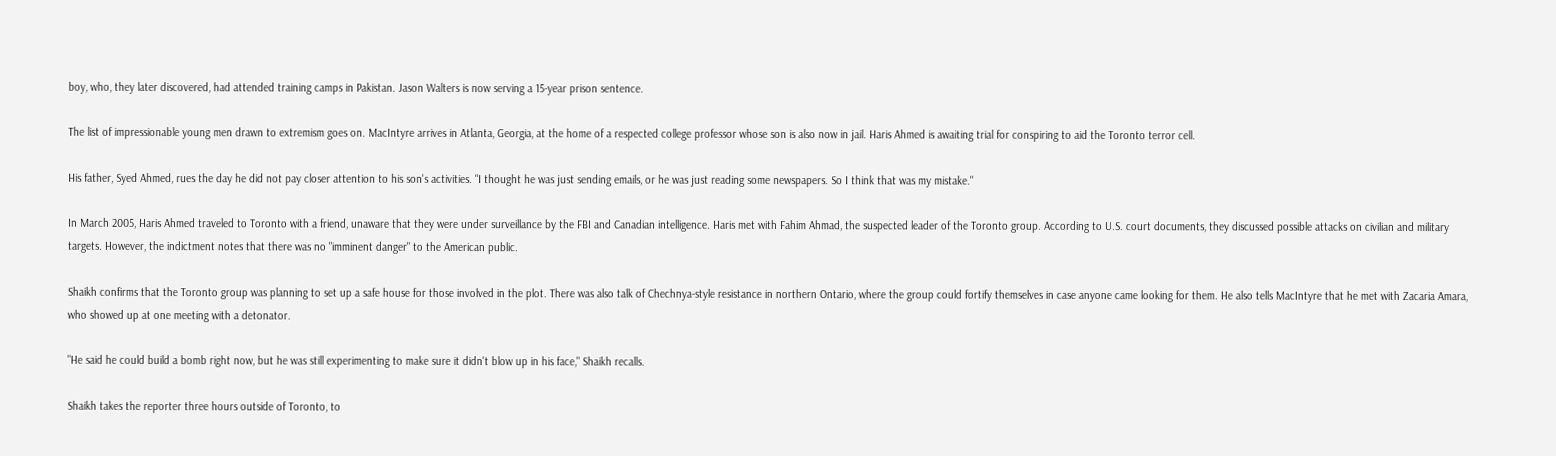boy, who, they later discovered, had attended training camps in Pakistan. Jason Walters is now serving a 15-year prison sentence.

The list of impressionable young men drawn to extremism goes on. MacIntyre arrives in Atlanta, Georgia, at the home of a respected college professor whose son is also now in jail. Haris Ahmed is awaiting trial for conspiring to aid the Toronto terror cell.

His father, Syed Ahmed, rues the day he did not pay closer attention to his son's activities. "I thought he was just sending emails, or he was just reading some newspapers. So I think that was my mistake."

In March 2005, Haris Ahmed traveled to Toronto with a friend, unaware that they were under surveillance by the FBI and Canadian intelligence. Haris met with Fahim Ahmad, the suspected leader of the Toronto group. According to U.S. court documents, they discussed possible attacks on civilian and military targets. However, the indictment notes that there was no "imminent danger" to the American public.

Shaikh confirms that the Toronto group was planning to set up a safe house for those involved in the plot. There was also talk of Chechnya-style resistance in northern Ontario, where the group could fortify themselves in case anyone came looking for them. He also tells MacIntyre that he met with Zacaria Amara, who showed up at one meeting with a detonator.

"He said he could build a bomb right now, but he was still experimenting to make sure it didn't blow up in his face," Shaikh recalls.

Shaikh takes the reporter three hours outside of Toronto, to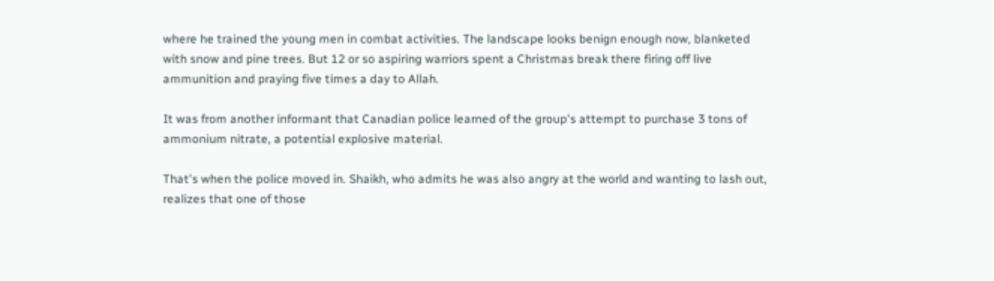where he trained the young men in combat activities. The landscape looks benign enough now, blanketed with snow and pine trees. But 12 or so aspiring warriors spent a Christmas break there firing off live ammunition and praying five times a day to Allah.

It was from another informant that Canadian police learned of the group's attempt to purchase 3 tons of ammonium nitrate, a potential explosive material.

That's when the police moved in. Shaikh, who admits he was also angry at the world and wanting to lash out, realizes that one of those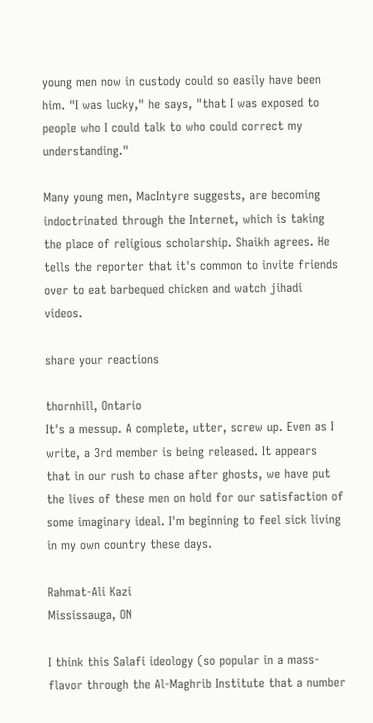young men now in custody could so easily have been him. "I was lucky," he says, "that I was exposed to people who I could talk to who could correct my understanding."

Many young men, MacIntyre suggests, are becoming indoctrinated through the Internet, which is taking the place of religious scholarship. Shaikh agrees. He tells the reporter that it's common to invite friends over to eat barbequed chicken and watch jihadi videos.

share your reactions

thornhill, Ontario
It's a messup. A complete, utter, screw up. Even as I write, a 3rd member is being released. It appears that in our rush to chase after ghosts, we have put the lives of these men on hold for our satisfaction of some imaginary ideal. I'm beginning to feel sick living in my own country these days.

Rahmat-Ali Kazi
Mississauga, ON

I think this Salafi ideology (so popular in a mass-flavor through the Al-Maghrib Institute that a number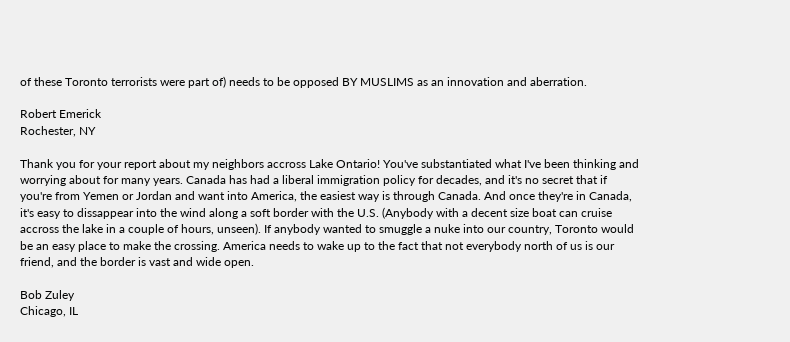of these Toronto terrorists were part of) needs to be opposed BY MUSLIMS as an innovation and aberration.

Robert Emerick
Rochester, NY

Thank you for your report about my neighbors accross Lake Ontario! You've substantiated what I've been thinking and worrying about for many years. Canada has had a liberal immigration policy for decades, and it's no secret that if you're from Yemen or Jordan and want into America, the easiest way is through Canada. And once they're in Canada, it's easy to dissappear into the wind along a soft border with the U.S. (Anybody with a decent size boat can cruise accross the lake in a couple of hours, unseen). If anybody wanted to smuggle a nuke into our country, Toronto would be an easy place to make the crossing. America needs to wake up to the fact that not everybody north of us is our friend, and the border is vast and wide open.

Bob Zuley
Chicago, IL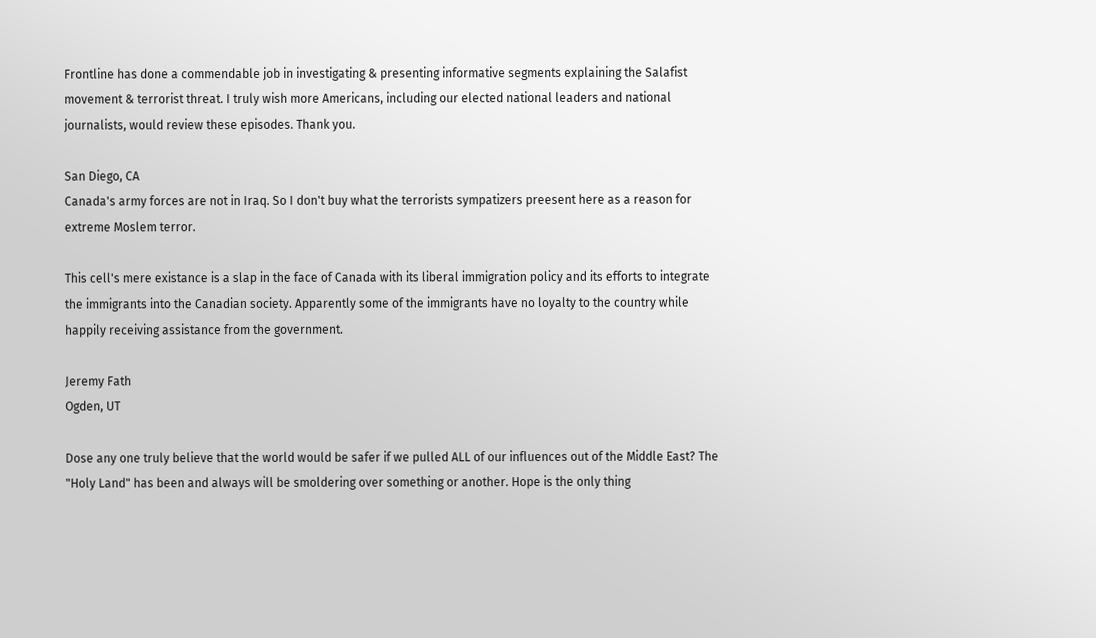Frontline has done a commendable job in investigating & presenting informative segments explaining the Salafist movement & terrorist threat. I truly wish more Americans, including our elected national leaders and national journalists, would review these episodes. Thank you.

San Diego, CA
Canada's army forces are not in Iraq. So I don't buy what the terrorists sympatizers preesent here as a reason for extreme Moslem terror.

This cell's mere existance is a slap in the face of Canada with its liberal immigration policy and its efforts to integrate the immigrants into the Canadian society. Apparently some of the immigrants have no loyalty to the country while happily receiving assistance from the government.

Jeremy Fath
Ogden, UT

Dose any one truly believe that the world would be safer if we pulled ALL of our influences out of the Middle East? The "Holy Land" has been and always will be smoldering over something or another. Hope is the only thing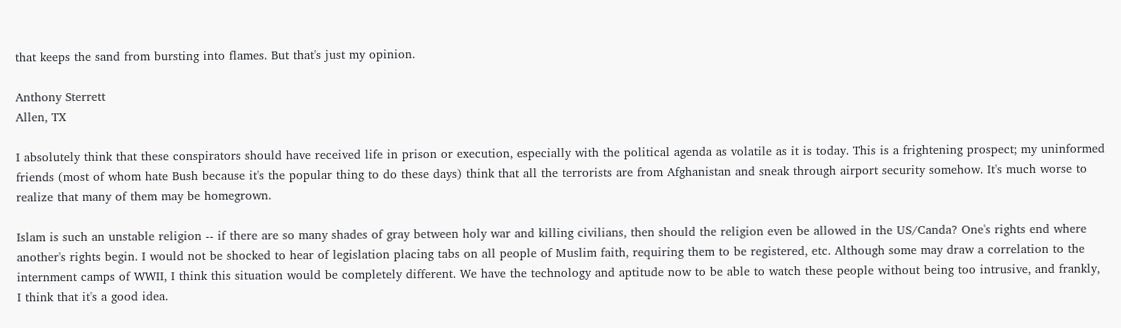that keeps the sand from bursting into flames. But that's just my opinion.

Anthony Sterrett
Allen, TX

I absolutely think that these conspirators should have received life in prison or execution, especially with the political agenda as volatile as it is today. This is a frightening prospect; my uninformed friends (most of whom hate Bush because it's the popular thing to do these days) think that all the terrorists are from Afghanistan and sneak through airport security somehow. It's much worse to realize that many of them may be homegrown.

Islam is such an unstable religion -- if there are so many shades of gray between holy war and killing civilians, then should the religion even be allowed in the US/Canda? One's rights end where another's rights begin. I would not be shocked to hear of legislation placing tabs on all people of Muslim faith, requiring them to be registered, etc. Although some may draw a correlation to the internment camps of WWII, I think this situation would be completely different. We have the technology and aptitude now to be able to watch these people without being too intrusive, and frankly, I think that it's a good idea.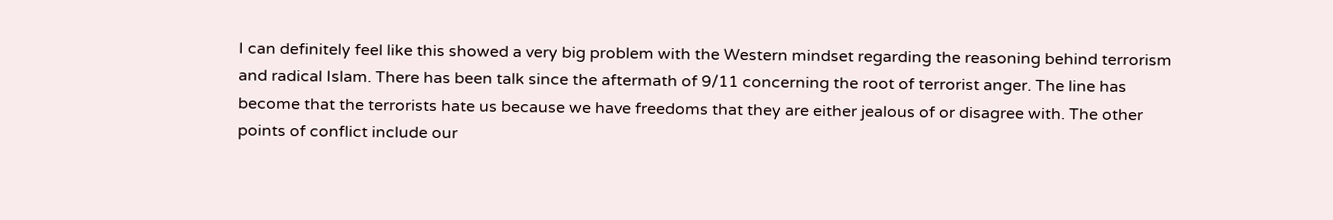I can definitely feel like this showed a very big problem with the Western mindset regarding the reasoning behind terrorism and radical Islam. There has been talk since the aftermath of 9/11 concerning the root of terrorist anger. The line has become that the terrorists hate us because we have freedoms that they are either jealous of or disagree with. The other points of conflict include our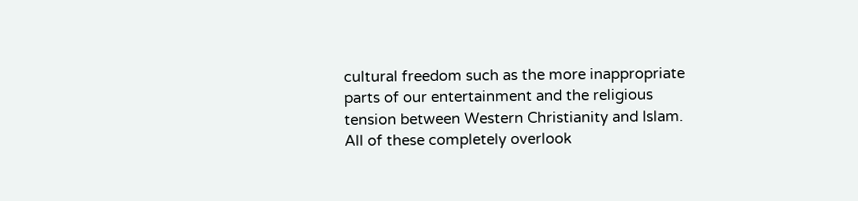cultural freedom such as the more inappropriate parts of our entertainment and the religious tension between Western Christianity and Islam. All of these completely overlook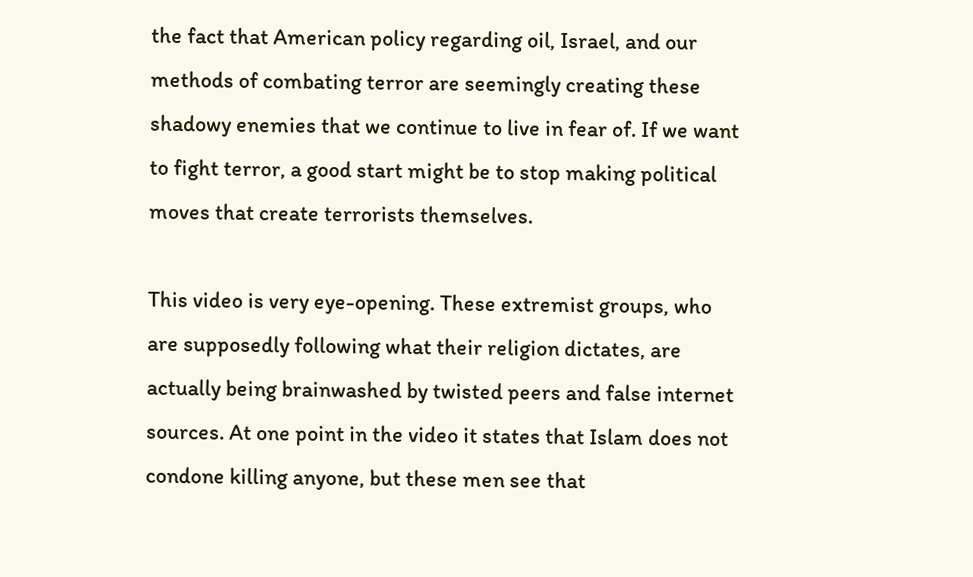the fact that American policy regarding oil, Israel, and our methods of combating terror are seemingly creating these shadowy enemies that we continue to live in fear of. If we want to fight terror, a good start might be to stop making political moves that create terrorists themselves.

This video is very eye-opening. These extremist groups, who are supposedly following what their religion dictates, are actually being brainwashed by twisted peers and false internet sources. At one point in the video it states that Islam does not condone killing anyone, but these men see that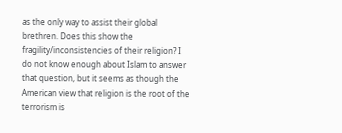as the only way to assist their global brethren. Does this show the fragility/inconsistencies of their religion? I do not know enough about Islam to answer that question, but it seems as though the American view that religion is the root of the terrorism is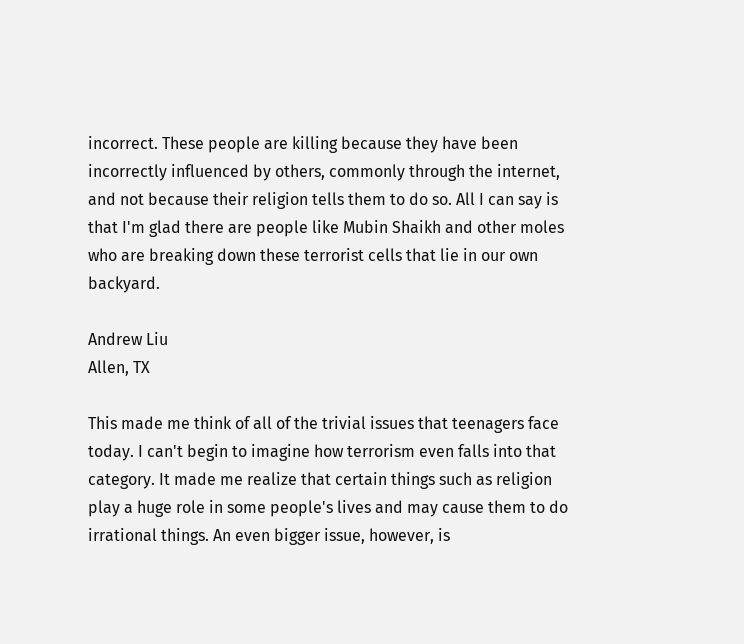incorrect. These people are killing because they have been incorrectly influenced by others, commonly through the internet, and not because their religion tells them to do so. All I can say is that I'm glad there are people like Mubin Shaikh and other moles who are breaking down these terrorist cells that lie in our own backyard.

Andrew Liu
Allen, TX

This made me think of all of the trivial issues that teenagers face today. I can't begin to imagine how terrorism even falls into that category. It made me realize that certain things such as religion play a huge role in some people's lives and may cause them to do irrational things. An even bigger issue, however, is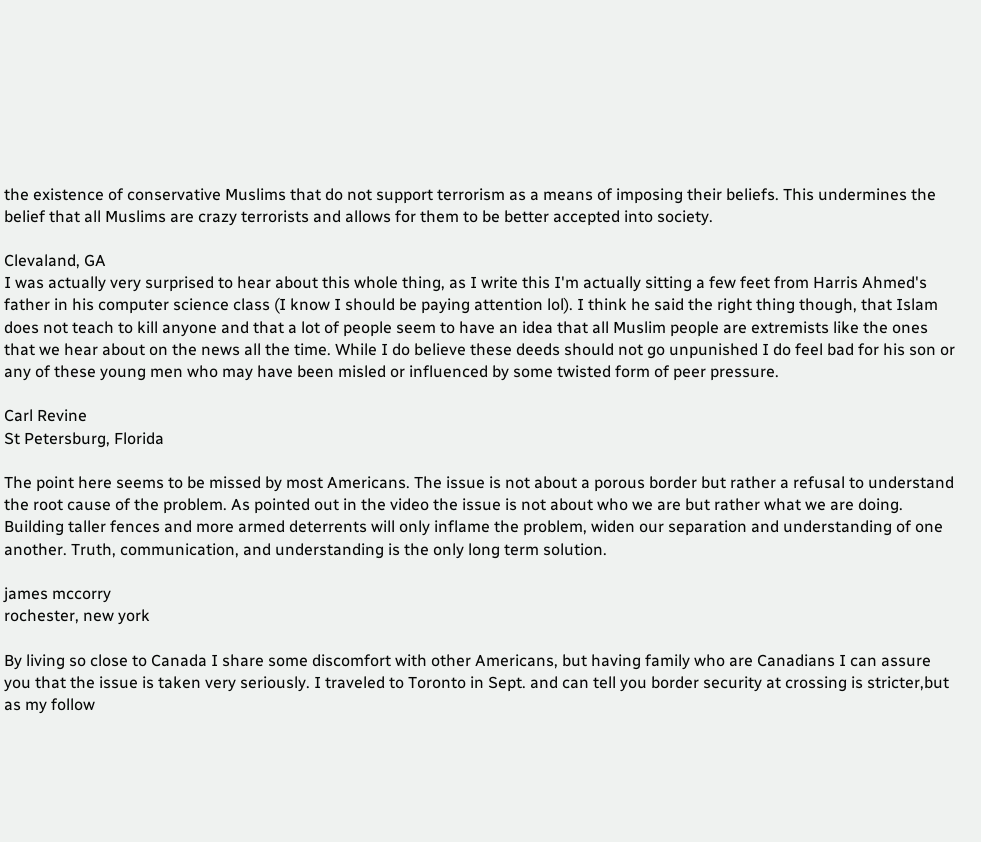the existence of conservative Muslims that do not support terrorism as a means of imposing their beliefs. This undermines the belief that all Muslims are crazy terrorists and allows for them to be better accepted into society.

Clevaland, GA
I was actually very surprised to hear about this whole thing, as I write this I'm actually sitting a few feet from Harris Ahmed's father in his computer science class (I know I should be paying attention lol). I think he said the right thing though, that Islam does not teach to kill anyone and that a lot of people seem to have an idea that all Muslim people are extremists like the ones that we hear about on the news all the time. While I do believe these deeds should not go unpunished I do feel bad for his son or any of these young men who may have been misled or influenced by some twisted form of peer pressure.

Carl Revine
St Petersburg, Florida

The point here seems to be missed by most Americans. The issue is not about a porous border but rather a refusal to understand the root cause of the problem. As pointed out in the video the issue is not about who we are but rather what we are doing. Building taller fences and more armed deterrents will only inflame the problem, widen our separation and understanding of one another. Truth, communication, and understanding is the only long term solution.

james mccorry
rochester, new york

By living so close to Canada I share some discomfort with other Americans, but having family who are Canadians I can assure you that the issue is taken very seriously. I traveled to Toronto in Sept. and can tell you border security at crossing is stricter,but as my follow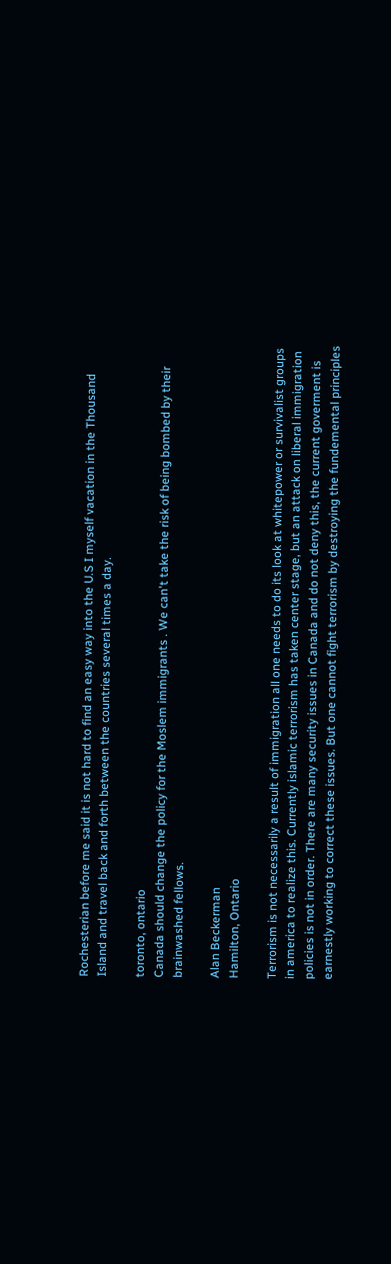Rochesterian before me said it is not hard to find an easy way into the U.S I myself vacation in the Thousand Island and travel back and forth between the countries several times a day.

toronto, ontario
Canada should change the policy for the Moslem immigrants . We can't take the risk of being bombed by their brainwashed fellows.

Alan Beckerman
Hamilton, Ontario

Terrorism is not necessarily a result of immigration all one needs to do its look at whitepower or survivalist groups in america to realize this. Currently islamic terrorism has taken center stage, but an attack on liberal immigration policies is not in order. There are many security issues in Canada and do not deny this, the current goverment is earnestly working to correct these issues. But one cannot fight terrorism by destroying the fundemental principles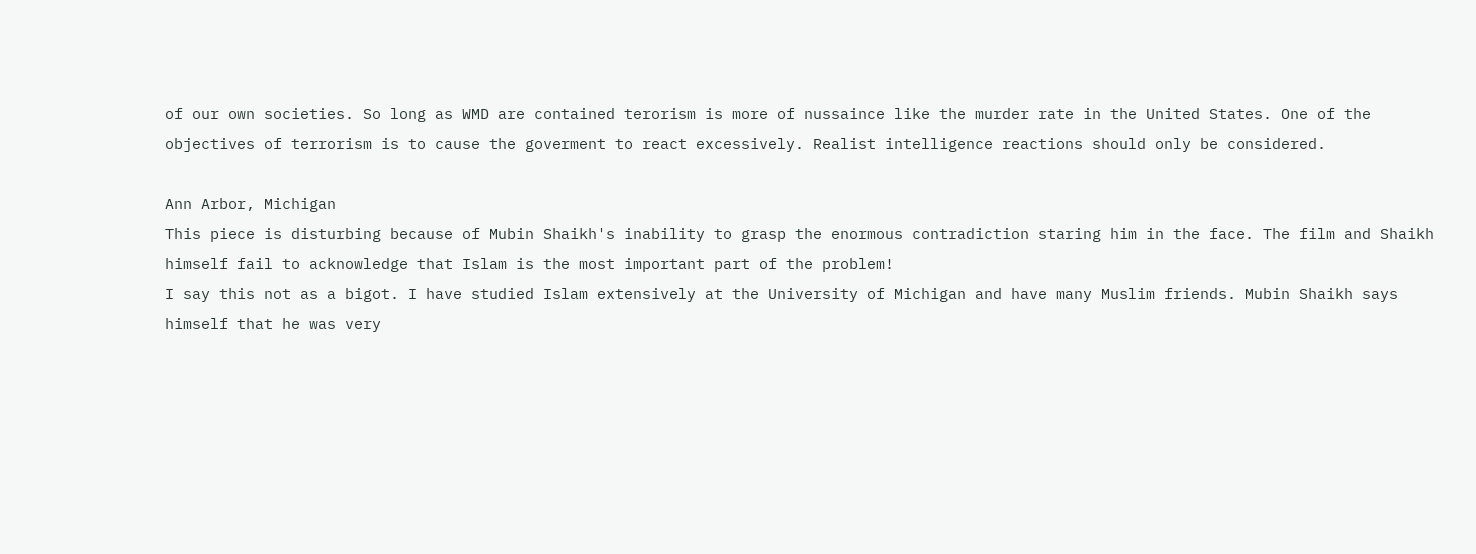of our own societies. So long as WMD are contained terorism is more of nussaince like the murder rate in the United States. One of the objectives of terrorism is to cause the goverment to react excessively. Realist intelligence reactions should only be considered.

Ann Arbor, Michigan
This piece is disturbing because of Mubin Shaikh's inability to grasp the enormous contradiction staring him in the face. The film and Shaikh himself fail to acknowledge that Islam is the most important part of the problem!
I say this not as a bigot. I have studied Islam extensively at the University of Michigan and have many Muslim friends. Mubin Shaikh says himself that he was very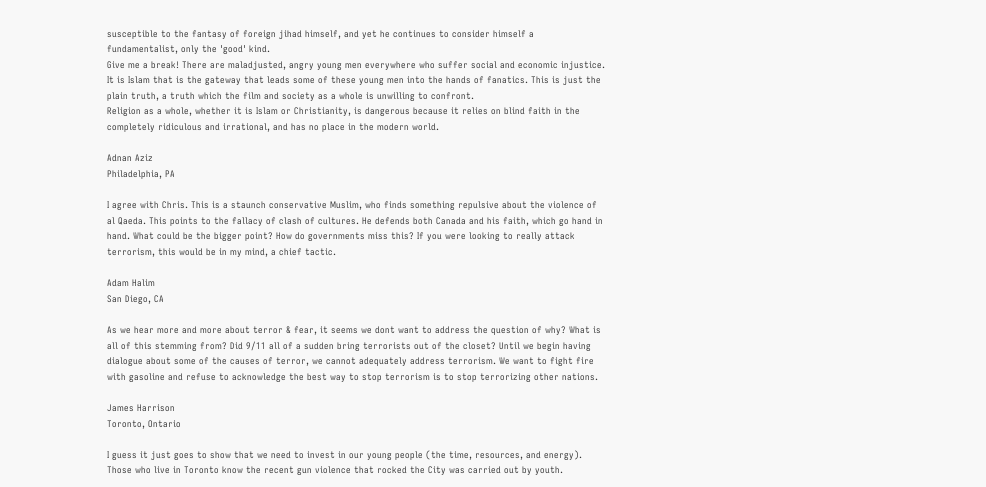susceptible to the fantasy of foreign jihad himself, and yet he continues to consider himself a fundamentalist, only the 'good' kind.
Give me a break! There are maladjusted, angry young men everywhere who suffer social and economic injustice. It is Islam that is the gateway that leads some of these young men into the hands of fanatics. This is just the plain truth, a truth which the film and society as a whole is unwilling to confront.
Religion as a whole, whether it is Islam or Christianity, is dangerous because it relies on blind faith in the completely ridiculous and irrational, and has no place in the modern world.

Adnan Aziz
Philadelphia, PA

I agree with Chris. This is a staunch conservative Muslim, who finds something repulsive about the violence of al Qaeda. This points to the fallacy of clash of cultures. He defends both Canada and his faith, which go hand in hand. What could be the bigger point? How do governments miss this? If you were looking to really attack terrorism, this would be in my mind, a chief tactic.

Adam Halim
San Diego, CA

As we hear more and more about terror & fear, it seems we dont want to address the question of why? What is all of this stemming from? Did 9/11 all of a sudden bring terrorists out of the closet? Until we begin having dialogue about some of the causes of terror, we cannot adequately address terrorism. We want to fight fire with gasoline and refuse to acknowledge the best way to stop terrorism is to stop terrorizing other nations.

James Harrison
Toronto, Ontario

I guess it just goes to show that we need to invest in our young people (the time, resources, and energy). Those who live in Toronto know the recent gun violence that rocked the City was carried out by youth.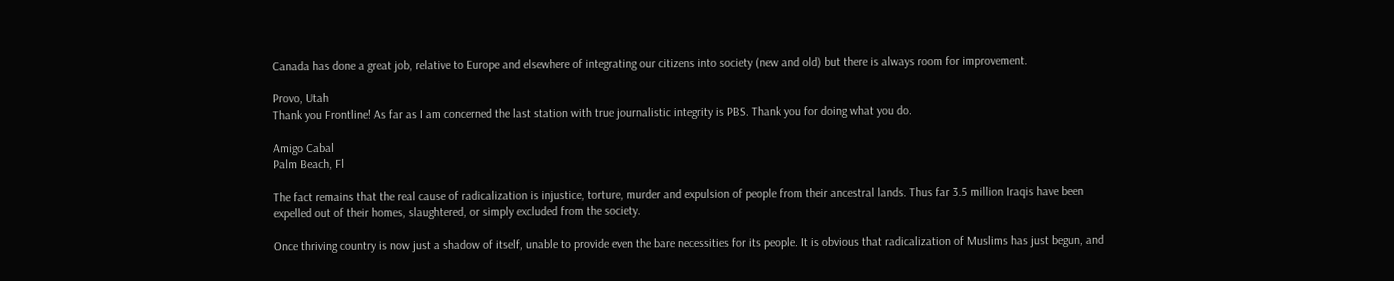Canada has done a great job, relative to Europe and elsewhere of integrating our citizens into society (new and old) but there is always room for improvement.

Provo, Utah
Thank you Frontline! As far as I am concerned the last station with true journalistic integrity is PBS. Thank you for doing what you do.

Amigo Cabal
Palm Beach, Fl

The fact remains that the real cause of radicalization is injustice, torture, murder and expulsion of people from their ancestral lands. Thus far 3.5 million Iraqis have been expelled out of their homes, slaughtered, or simply excluded from the society.

Once thriving country is now just a shadow of itself, unable to provide even the bare necessities for its people. It is obvious that radicalization of Muslims has just begun, and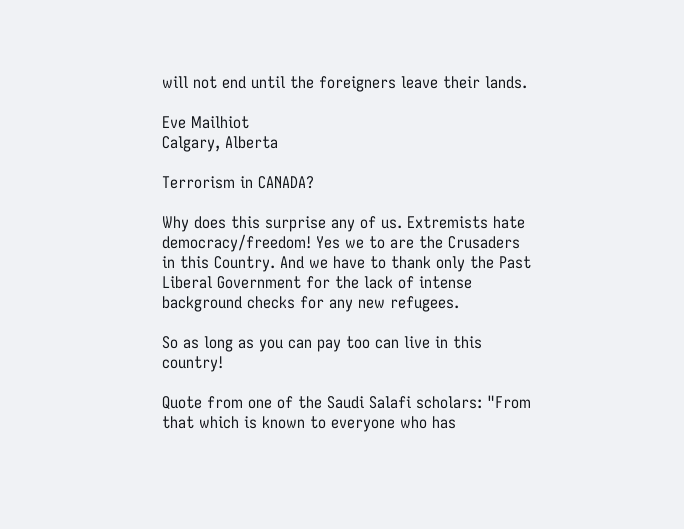will not end until the foreigners leave their lands.

Eve Mailhiot
Calgary, Alberta

Terrorism in CANADA?

Why does this surprise any of us. Extremists hate democracy/freedom! Yes we to are the Crusaders in this Country. And we have to thank only the Past Liberal Government for the lack of intense background checks for any new refugees.

So as long as you can pay too can live in this country!

Quote from one of the Saudi Salafi scholars: "From that which is known to everyone who has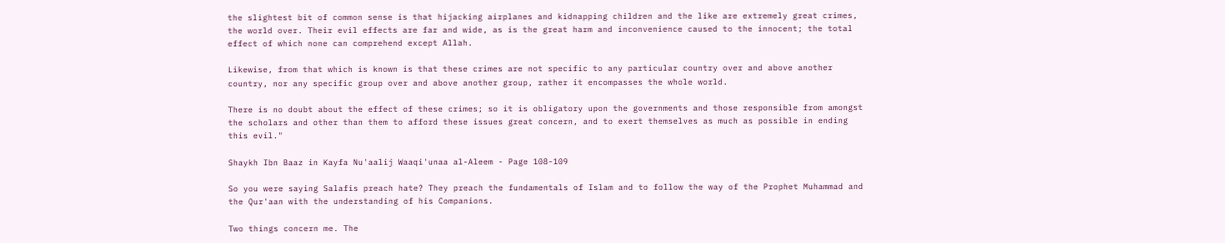the slightest bit of common sense is that hijacking airplanes and kidnapping children and the like are extremely great crimes, the world over. Their evil effects are far and wide, as is the great harm and inconvenience caused to the innocent; the total effect of which none can comprehend except Allah.

Likewise, from that which is known is that these crimes are not specific to any particular country over and above another country, nor any specific group over and above another group, rather it encompasses the whole world.

There is no doubt about the effect of these crimes; so it is obligatory upon the governments and those responsible from amongst the scholars and other than them to afford these issues great concern, and to exert themselves as much as possible in ending this evil."

Shaykh Ibn Baaz in Kayfa Nu'aalij Waaqi'unaa al-Aleem - Page 108-109

So you were saying Salafis preach hate? They preach the fundamentals of Islam and to follow the way of the Prophet Muhammad and the Qur'aan with the understanding of his Companions.

Two things concern me. The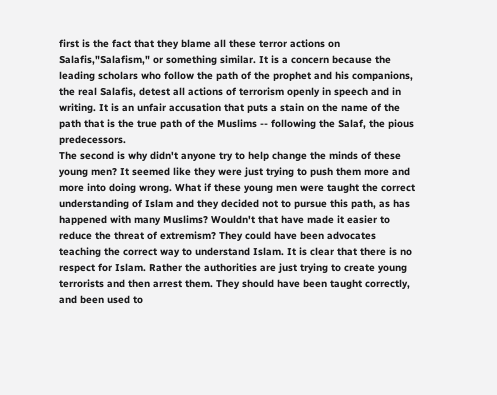first is the fact that they blame all these terror actions on Salafis,"Salafism," or something similar. It is a concern because the leading scholars who follow the path of the prophet and his companions, the real Salafis, detest all actions of terrorism openly in speech and in writing. It is an unfair accusation that puts a stain on the name of the path that is the true path of the Muslims -- following the Salaf, the pious predecessors.
The second is why didn't anyone try to help change the minds of these young men? It seemed like they were just trying to push them more and more into doing wrong. What if these young men were taught the correct understanding of Islam and they decided not to pursue this path, as has happened with many Muslims? Wouldn't that have made it easier to reduce the threat of extremism? They could have been advocates teaching the correct way to understand Islam. It is clear that there is no respect for Islam. Rather the authorities are just trying to create young terrorists and then arrest them. They should have been taught correctly, and been used to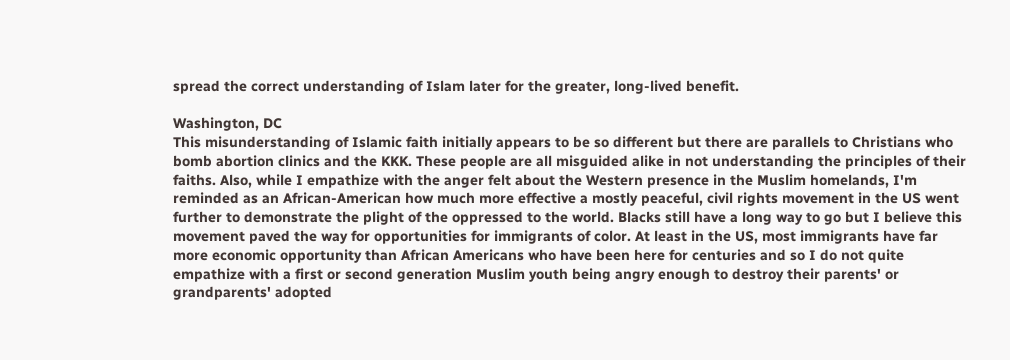spread the correct understanding of Islam later for the greater, long-lived benefit.

Washington, DC
This misunderstanding of Islamic faith initially appears to be so different but there are parallels to Christians who bomb abortion clinics and the KKK. These people are all misguided alike in not understanding the principles of their faiths. Also, while I empathize with the anger felt about the Western presence in the Muslim homelands, I'm reminded as an African-American how much more effective a mostly peaceful, civil rights movement in the US went further to demonstrate the plight of the oppressed to the world. Blacks still have a long way to go but I believe this movement paved the way for opportunities for immigrants of color. At least in the US, most immigrants have far more economic opportunity than African Americans who have been here for centuries and so I do not quite empathize with a first or second generation Muslim youth being angry enough to destroy their parents' or grandparents' adopted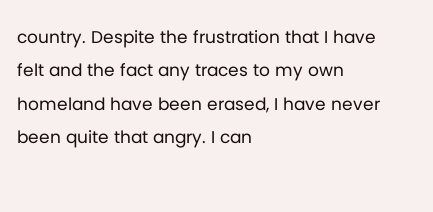country. Despite the frustration that I have felt and the fact any traces to my own homeland have been erased, I have never been quite that angry. I can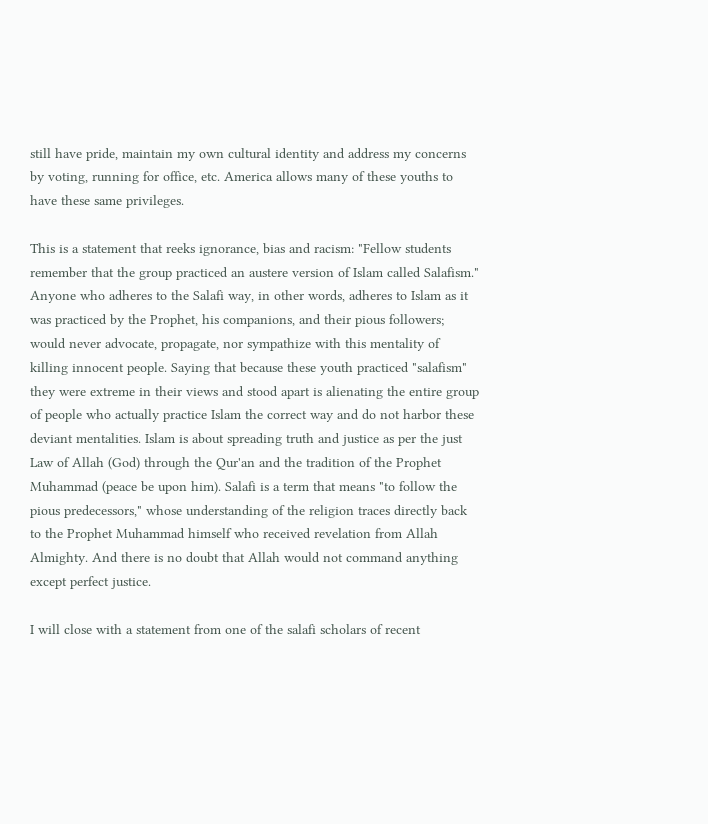still have pride, maintain my own cultural identity and address my concerns by voting, running for office, etc. America allows many of these youths to have these same privileges.

This is a statement that reeks ignorance, bias and racism: "Fellow students remember that the group practiced an austere version of Islam called Salafism." Anyone who adheres to the Salafi way, in other words, adheres to Islam as it was practiced by the Prophet, his companions, and their pious followers; would never advocate, propagate, nor sympathize with this mentality of killing innocent people. Saying that because these youth practiced "salafism" they were extreme in their views and stood apart is alienating the entire group of people who actually practice Islam the correct way and do not harbor these deviant mentalities. Islam is about spreading truth and justice as per the just Law of Allah (God) through the Qur'an and the tradition of the Prophet Muhammad (peace be upon him). Salafi is a term that means "to follow the pious predecessors," whose understanding of the religion traces directly back to the Prophet Muhammad himself who received revelation from Allah Almighty. And there is no doubt that Allah would not command anything except perfect justice.

I will close with a statement from one of the salafi scholars of recent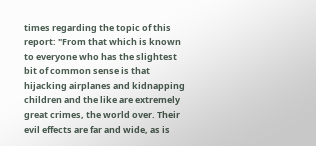times regarding the topic of this report: "From that which is known to everyone who has the slightest bit of common sense is that hijacking airplanes and kidnapping children and the like are extremely great crimes, the world over. Their evil effects are far and wide, as is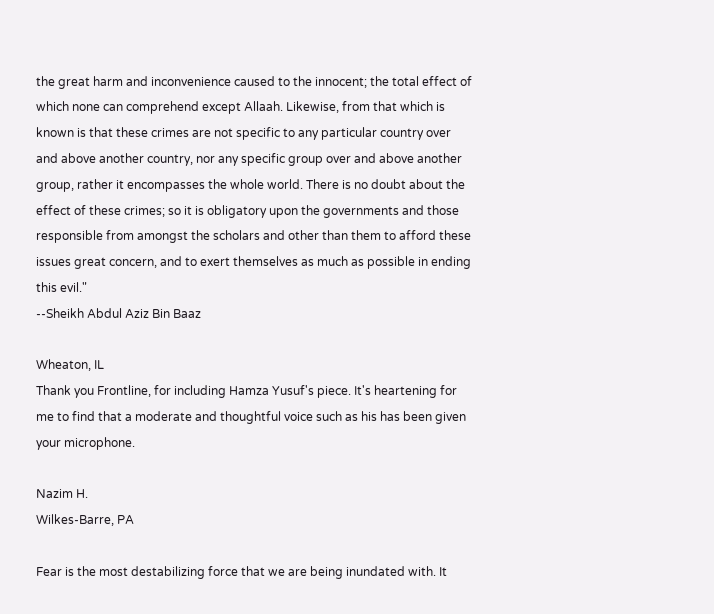the great harm and inconvenience caused to the innocent; the total effect of which none can comprehend except Allaah. Likewise, from that which is known is that these crimes are not specific to any particular country over and above another country, nor any specific group over and above another group, rather it encompasses the whole world. There is no doubt about the effect of these crimes; so it is obligatory upon the governments and those responsible from amongst the scholars and other than them to afford these issues great concern, and to exert themselves as much as possible in ending this evil."
--Sheikh Abdul Aziz Bin Baaz

Wheaton, IL
Thank you Frontline, for including Hamza Yusuf's piece. It's heartening for me to find that a moderate and thoughtful voice such as his has been given your microphone.

Nazim H.
Wilkes-Barre, PA

Fear is the most destabilizing force that we are being inundated with. It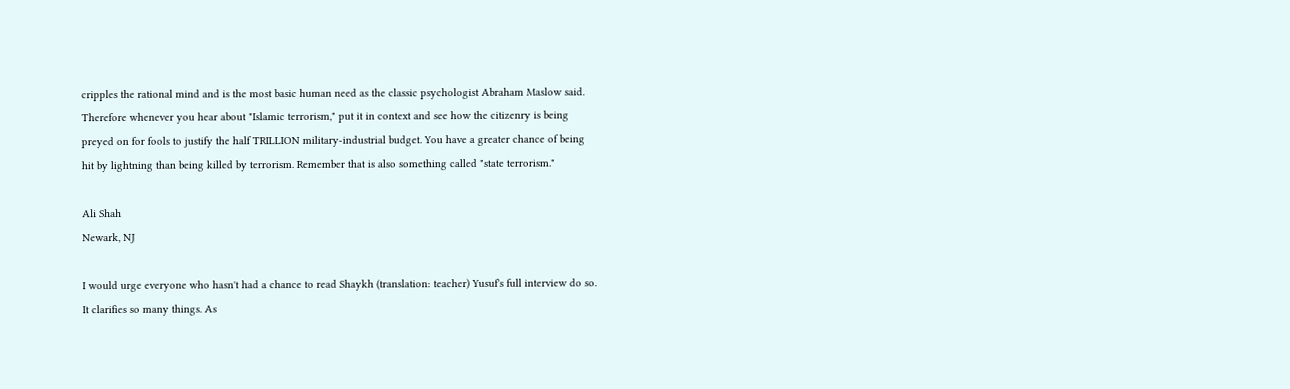cripples the rational mind and is the most basic human need as the classic psychologist Abraham Maslow said. Therefore whenever you hear about "Islamic terrorism," put it in context and see how the citizenry is being preyed on for fools to justify the half TRILLION military-industrial budget. You have a greater chance of being hit by lightning than being killed by terrorism. Remember that is also something called "state terrorism."

Ali Shah
Newark, NJ

I would urge everyone who hasn't had a chance to read Shaykh (translation: teacher) Yusuf's full interview do so. It clarifies so many things. As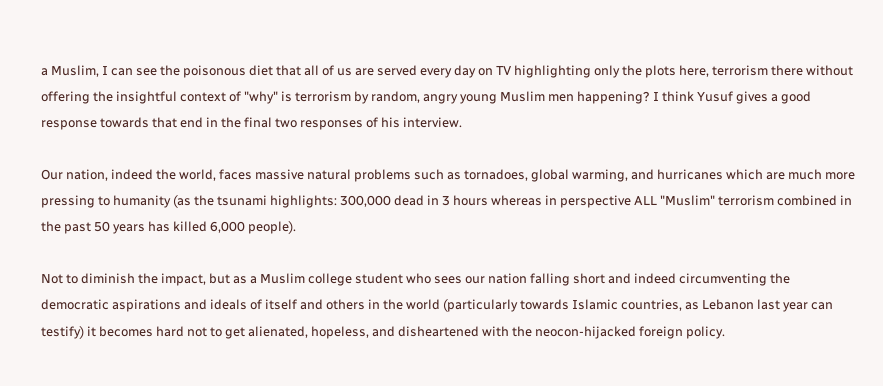a Muslim, I can see the poisonous diet that all of us are served every day on TV highlighting only the plots here, terrorism there without offering the insightful context of "why" is terrorism by random, angry young Muslim men happening? I think Yusuf gives a good response towards that end in the final two responses of his interview.

Our nation, indeed the world, faces massive natural problems such as tornadoes, global warming, and hurricanes which are much more pressing to humanity (as the tsunami highlights: 300,000 dead in 3 hours whereas in perspective ALL "Muslim" terrorism combined in the past 50 years has killed 6,000 people).

Not to diminish the impact, but as a Muslim college student who sees our nation falling short and indeed circumventing the democratic aspirations and ideals of itself and others in the world (particularly towards Islamic countries, as Lebanon last year can testify) it becomes hard not to get alienated, hopeless, and disheartened with the neocon-hijacked foreign policy.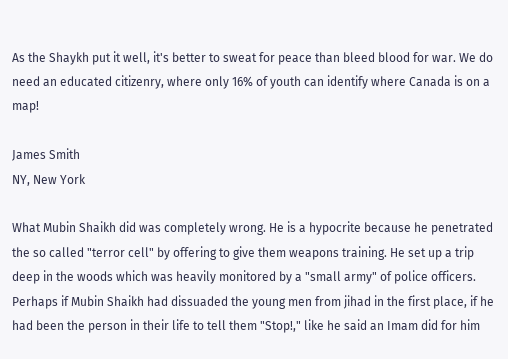As the Shaykh put it well, it's better to sweat for peace than bleed blood for war. We do need an educated citizenry, where only 16% of youth can identify where Canada is on a map!

James Smith
NY, New York

What Mubin Shaikh did was completely wrong. He is a hypocrite because he penetrated the so called "terror cell" by offering to give them weapons training. He set up a trip deep in the woods which was heavily monitored by a "small army" of police officers. Perhaps if Mubin Shaikh had dissuaded the young men from jihad in the first place, if he had been the person in their life to tell them "Stop!," like he said an Imam did for him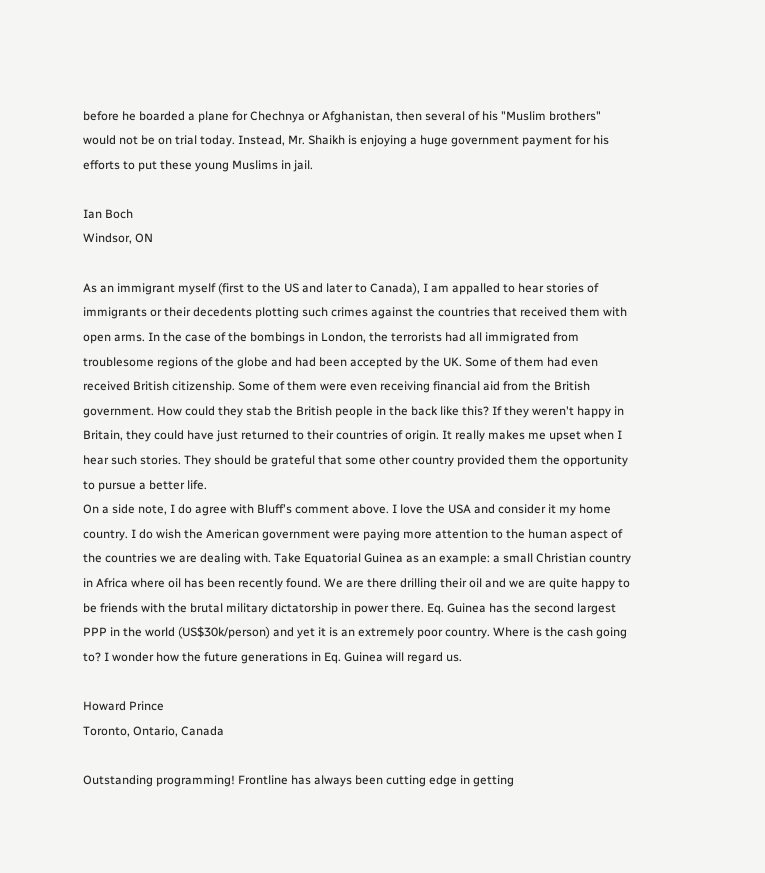before he boarded a plane for Chechnya or Afghanistan, then several of his "Muslim brothers" would not be on trial today. Instead, Mr. Shaikh is enjoying a huge government payment for his efforts to put these young Muslims in jail.

Ian Boch
Windsor, ON

As an immigrant myself (first to the US and later to Canada), I am appalled to hear stories of immigrants or their decedents plotting such crimes against the countries that received them with open arms. In the case of the bombings in London, the terrorists had all immigrated from troublesome regions of the globe and had been accepted by the UK. Some of them had even received British citizenship. Some of them were even receiving financial aid from the British government. How could they stab the British people in the back like this? If they weren't happy in Britain, they could have just returned to their countries of origin. It really makes me upset when I hear such stories. They should be grateful that some other country provided them the opportunity to pursue a better life.
On a side note, I do agree with Bluff's comment above. I love the USA and consider it my home country. I do wish the American government were paying more attention to the human aspect of the countries we are dealing with. Take Equatorial Guinea as an example: a small Christian country in Africa where oil has been recently found. We are there drilling their oil and we are quite happy to be friends with the brutal military dictatorship in power there. Eq. Guinea has the second largest PPP in the world (US$30k/person) and yet it is an extremely poor country. Where is the cash going to? I wonder how the future generations in Eq. Guinea will regard us.

Howard Prince
Toronto, Ontario, Canada

Outstanding programming! Frontline has always been cutting edge in getting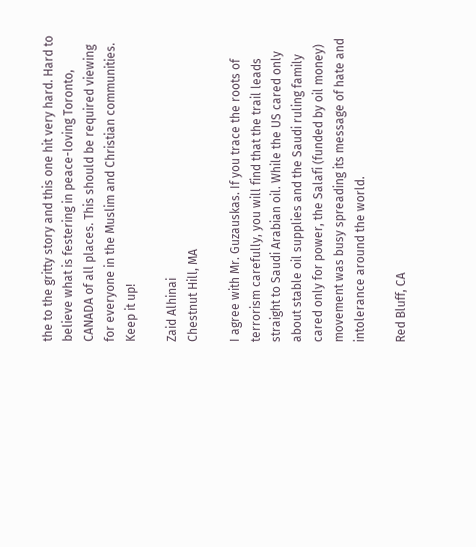the to the gritty story and this one hit very hard. Hard to believe what is festering in peace-loving Toronto, CANADA of all places. This should be required viewing for everyone in the Muslim and Christian communities. Keep it up!

Zaid Alhinai
Chestnut Hill, MA

I agree with Mr. Guzauskas. If you trace the roots of terrorism carefully, you will find that the trail leads straight to Saudi Arabian oil. While the US cared only about stable oil supplies and the Saudi ruling family cared only for power, the Salafi (funded by oil money) movement was busy spreading its message of hate and intolerance around the world.

Red Bluff, CA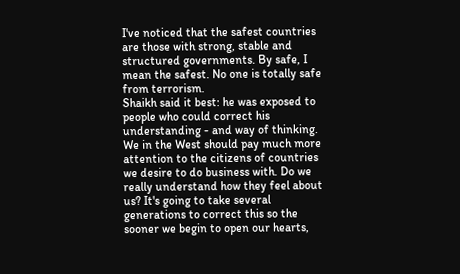I've noticed that the safest countries are those with strong, stable and structured governments. By safe, I mean the safest. No one is totally safe from terrorism.
Shaikh said it best: he was exposed to people who could correct his understanding - and way of thinking. We in the West should pay much more attention to the citizens of countries we desire to do business with. Do we really understand how they feel about us? It's going to take several generations to correct this so the sooner we begin to open our hearts,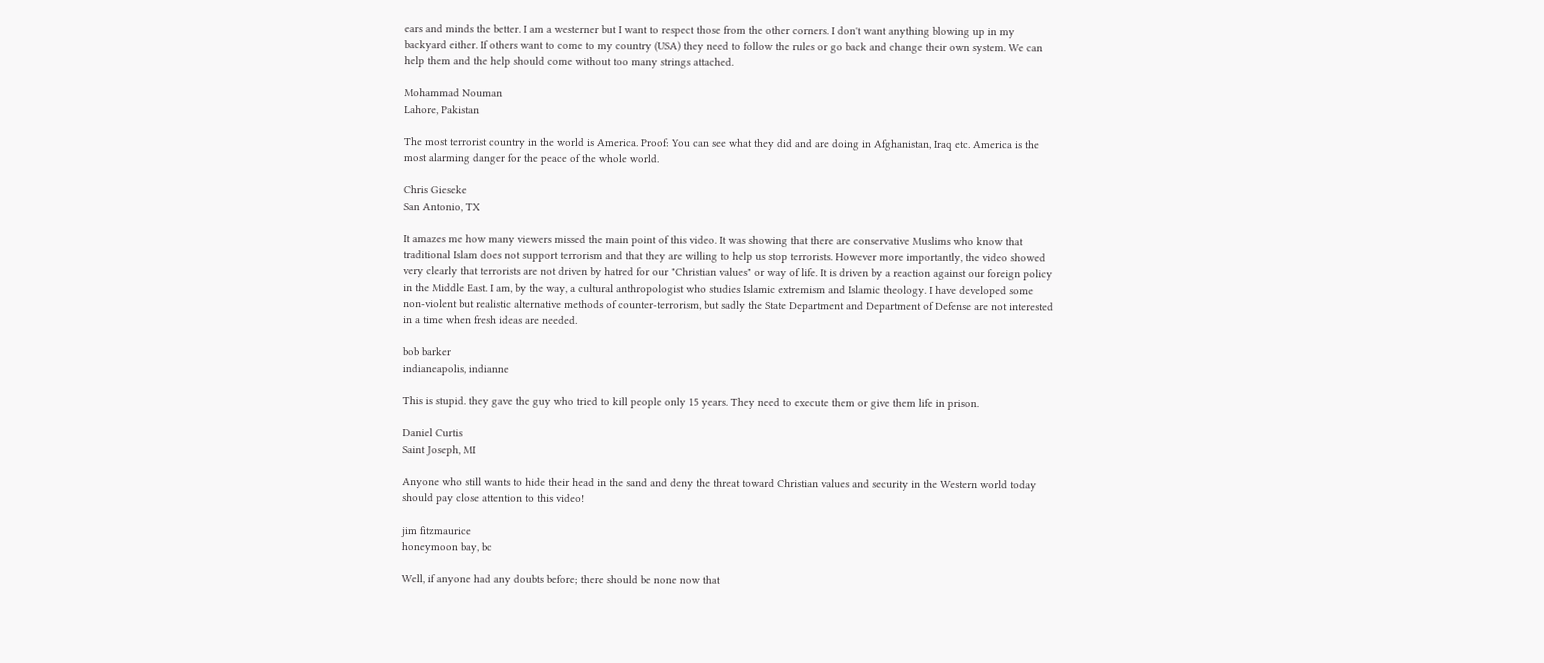ears and minds the better. I am a westerner but I want to respect those from the other corners. I don't want anything blowing up in my backyard either. If others want to come to my country (USA) they need to follow the rules or go back and change their own system. We can help them and the help should come without too many strings attached.

Mohammad Nouman
Lahore, Pakistan

The most terrorist country in the world is America. Proof: You can see what they did and are doing in Afghanistan, Iraq etc. America is the most alarming danger for the peace of the whole world.

Chris Gieseke
San Antonio, TX

It amazes me how many viewers missed the main point of this video. It was showing that there are conservative Muslims who know that traditional Islam does not support terrorism and that they are willing to help us stop terrorists. However more importantly, the video showed very clearly that terrorists are not driven by hatred for our "Christian values" or way of life. It is driven by a reaction against our foreign policy in the Middle East. I am, by the way, a cultural anthropologist who studies Islamic extremism and Islamic theology. I have developed some non-violent but realistic alternative methods of counter-terrorism, but sadly the State Department and Department of Defense are not interested in a time when fresh ideas are needed.

bob barker
indianeapolis, indianne

This is stupid. they gave the guy who tried to kill people only 15 years. They need to execute them or give them life in prison.

Daniel Curtis
Saint Joseph, MI

Anyone who still wants to hide their head in the sand and deny the threat toward Christian values and security in the Western world today should pay close attention to this video!

jim fitzmaurice
honeymoon bay, bc

Well, if anyone had any doubts before; there should be none now that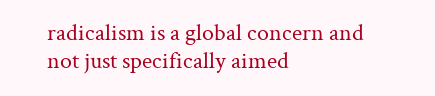radicalism is a global concern and not just specifically aimed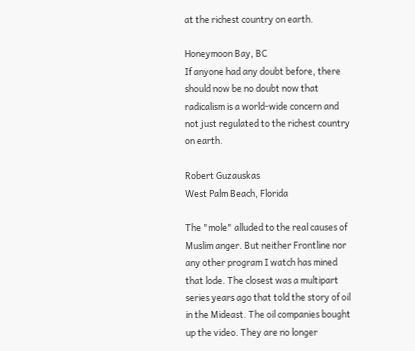at the richest country on earth.

Honeymoon Bay, BC
If anyone had any doubt before, there should now be no doubt now that radicalism is a world-wide concern and not just regulated to the richest country on earth.

Robert Guzauskas
West Palm Beach, Florida

The "mole" alluded to the real causes of Muslim anger. But neither Frontline nor any other program I watch has mined that lode. The closest was a multipart series years ago that told the story of oil in the Mideast. The oil companies bought up the video. They are no longer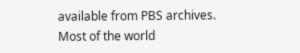available from PBS archives. Most of the world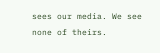sees our media. We see none of theirs.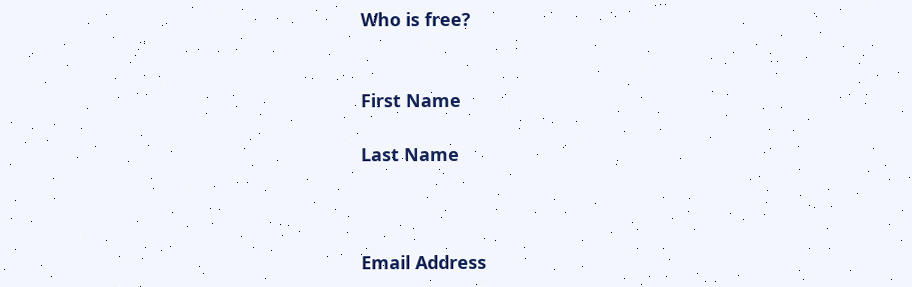Who is free?


First Name

Last Name



Email Address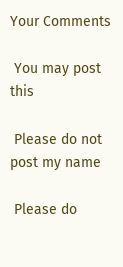Your Comments

 You may post this

 Please do not post my name

 Please do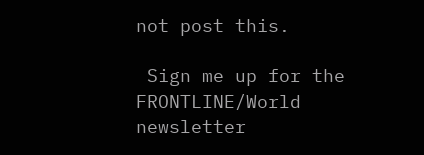not post this.

 Sign me up for the FRONTLINE/World newsletter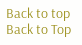Back to top Back to Top